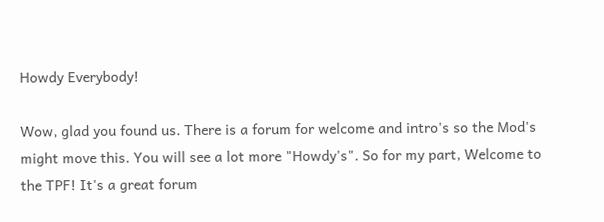Howdy Everybody!

Wow, glad you found us. There is a forum for welcome and intro's so the Mod's might move this. You will see a lot more "Howdy's". So for my part, Welcome to the TPF! It's a great forum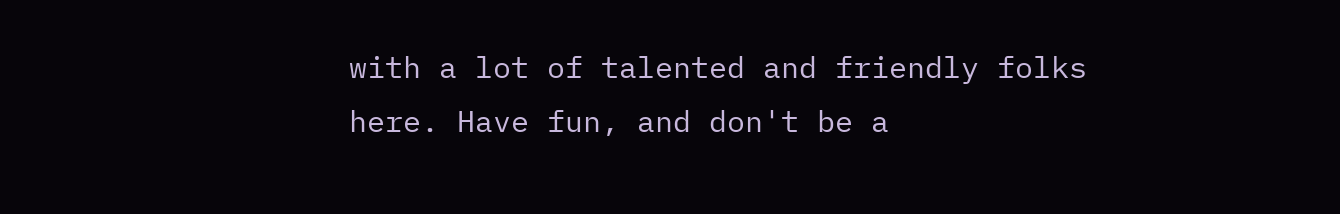with a lot of talented and friendly folks here. Have fun, and don't be a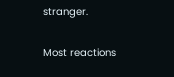stranger.

Most reactions